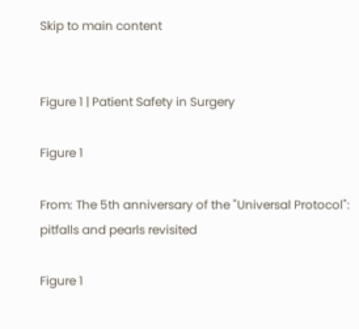Skip to main content


Figure 1 | Patient Safety in Surgery

Figure 1

From: The 5th anniversary of the "Universal Protocol": pitfalls and pearls revisited

Figure 1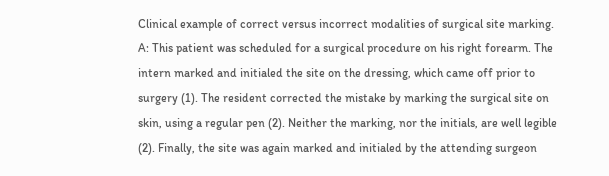Clinical example of correct versus incorrect modalities of surgical site marking. A: This patient was scheduled for a surgical procedure on his right forearm. The intern marked and initialed the site on the dressing, which came off prior to surgery (1). The resident corrected the mistake by marking the surgical site on skin, using a regular pen (2). Neither the marking, nor the initials, are well legible (2). Finally, the site was again marked and initialed by the attending surgeon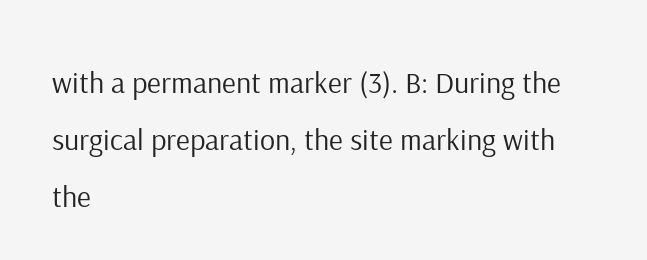with a permanent marker (3). B: During the surgical preparation, the site marking with the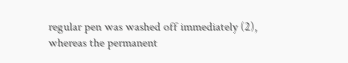regular pen was washed off immediately (2), whereas the permanent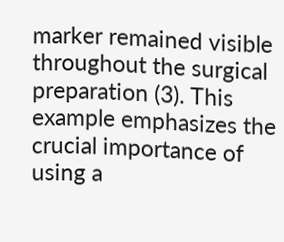marker remained visible throughout the surgical preparation (3). This example emphasizes the crucial importance of using a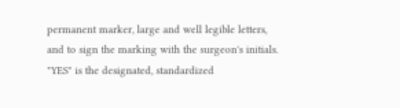permanent marker, large and well legible letters, and to sign the marking with the surgeon's initials. "YES" is the designated, standardized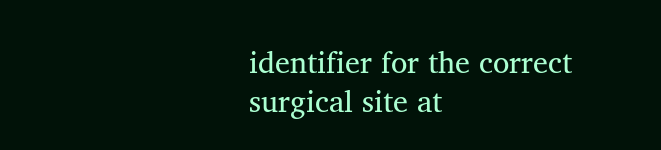identifier for the correct surgical site at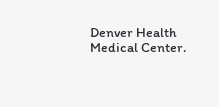Denver Health Medical Center.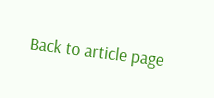Back to article page